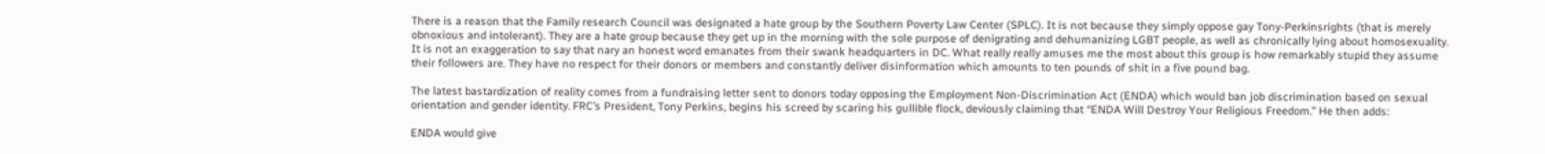There is a reason that the Family research Council was designated a hate group by the Southern Poverty Law Center (SPLC). It is not because they simply oppose gay Tony-Perkinsrights (that is merely obnoxious and intolerant). They are a hate group because they get up in the morning with the sole purpose of denigrating and dehumanizing LGBT people, as well as chronically lying about homosexuality. It is not an exaggeration to say that nary an honest word emanates from their swank headquarters in DC. What really really amuses me the most about this group is how remarkably stupid they assume their followers are. They have no respect for their donors or members and constantly deliver disinformation which amounts to ten pounds of shit in a five pound bag.

The latest bastardization of reality comes from a fundraising letter sent to donors today opposing the Employment Non-Discrimination Act (ENDA) which would ban job discrimination based on sexual orientation and gender identity. FRC’s President, Tony Perkins, begins his screed by scaring his gullible flock, deviously claiming that “ENDA Will Destroy Your Religious Freedom.” He then adds:

ENDA would give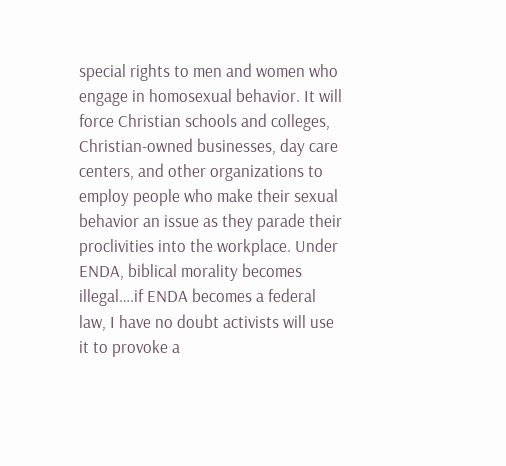special rights to men and women who engage in homosexual behavior. It will force Christian schools and colleges, Christian-owned businesses, day care centers, and other organizations to employ people who make their sexual behavior an issue as they parade their proclivities into the workplace. Under ENDA, biblical morality becomes illegal….if ENDA becomes a federal law, I have no doubt activists will use it to provoke a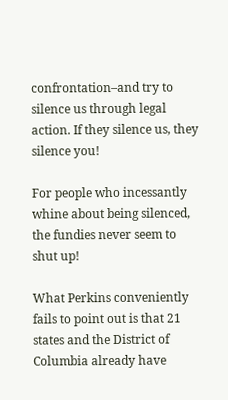confrontation–and try to silence us through legal action. If they silence us, they silence you!

For people who incessantly whine about being silenced, the fundies never seem to shut up!

What Perkins conveniently fails to point out is that 21 states and the District of Columbia already have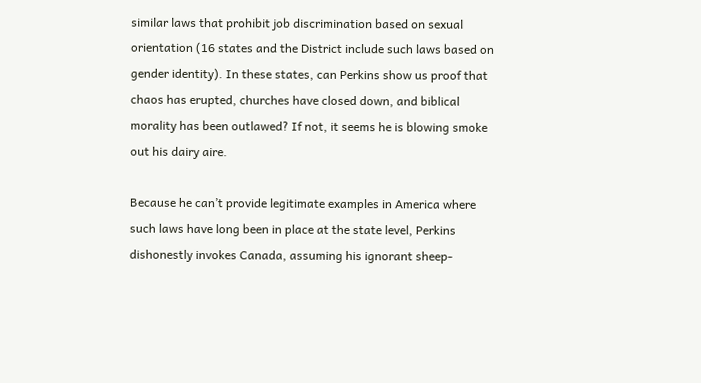similar laws that prohibit job discrimination based on sexual orientation (16 states and the District include such laws based on gender identity). In these states, can Perkins show us proof that chaos has erupted, churches have closed down, and biblical morality has been outlawed? If not, it seems he is blowing smoke out his dairy aire.

Because he can’t provide legitimate examples in America where such laws have long been in place at the state level, Perkins dishonestly invokes Canada, assuming his ignorant sheep-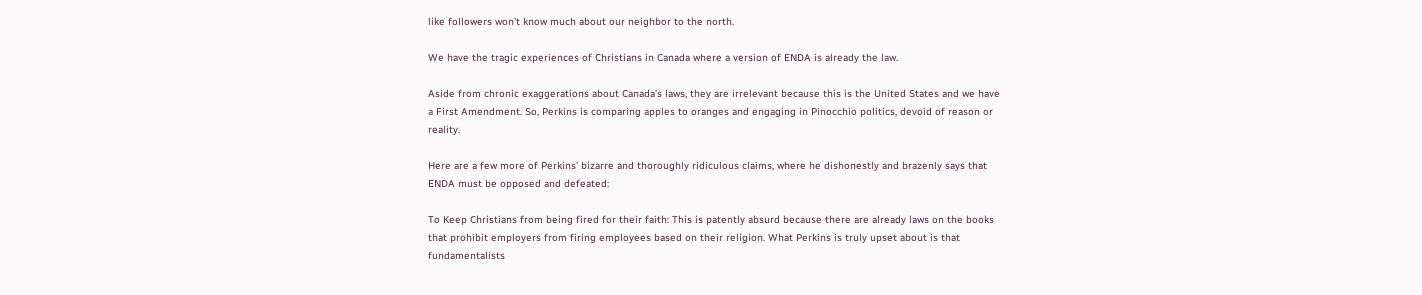like followers won’t know much about our neighbor to the north.

We have the tragic experiences of Christians in Canada where a version of ENDA is already the law.

Aside from chronic exaggerations about Canada’s laws, they are irrelevant because this is the United States and we have a First Amendment. So, Perkins is comparing apples to oranges and engaging in Pinocchio politics, devoid of reason or reality.

Here are a few more of Perkins’ bizarre and thoroughly ridiculous claims, where he dishonestly and brazenly says that ENDA must be opposed and defeated:

To Keep Christians from being fired for their faith: This is patently absurd because there are already laws on the books that prohibit employers from firing employees based on their religion. What Perkins is truly upset about is that fundamentalists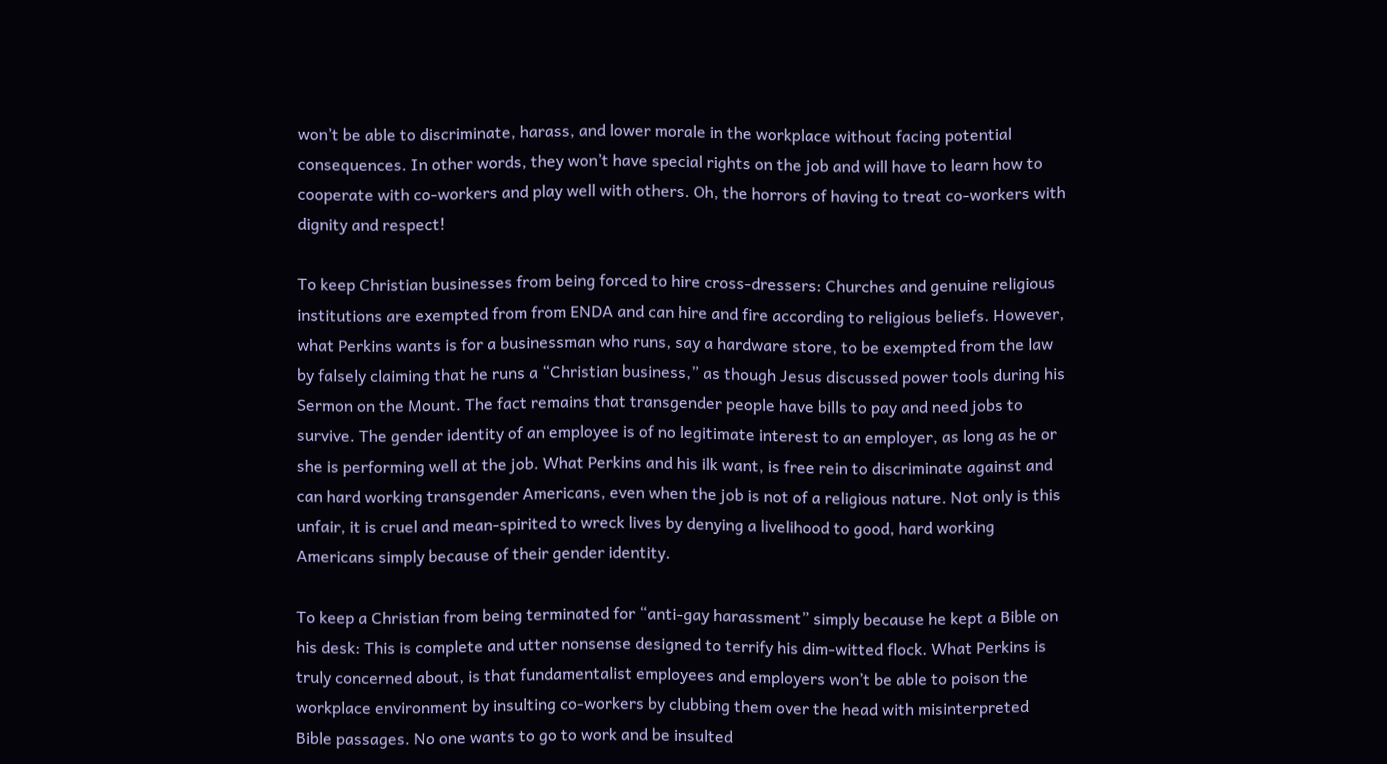won’t be able to discriminate, harass, and lower morale in the workplace without facing potential consequences. In other words, they won’t have special rights on the job and will have to learn how to cooperate with co-workers and play well with others. Oh, the horrors of having to treat co-workers with dignity and respect!

To keep Christian businesses from being forced to hire cross-dressers: Churches and genuine religious institutions are exempted from from ENDA and can hire and fire according to religious beliefs. However, what Perkins wants is for a businessman who runs, say a hardware store, to be exempted from the law by falsely claiming that he runs a “Christian business,” as though Jesus discussed power tools during his Sermon on the Mount. The fact remains that transgender people have bills to pay and need jobs to survive. The gender identity of an employee is of no legitimate interest to an employer, as long as he or she is performing well at the job. What Perkins and his ilk want, is free rein to discriminate against and can hard working transgender Americans, even when the job is not of a religious nature. Not only is this unfair, it is cruel and mean-spirited to wreck lives by denying a livelihood to good, hard working Americans simply because of their gender identity.

To keep a Christian from being terminated for “anti-gay harassment” simply because he kept a Bible on his desk: This is complete and utter nonsense designed to terrify his dim-witted flock. What Perkins is truly concerned about, is that fundamentalist employees and employers won’t be able to poison the workplace environment by insulting co-workers by clubbing them over the head with misinterpreted Bible passages. No one wants to go to work and be insulted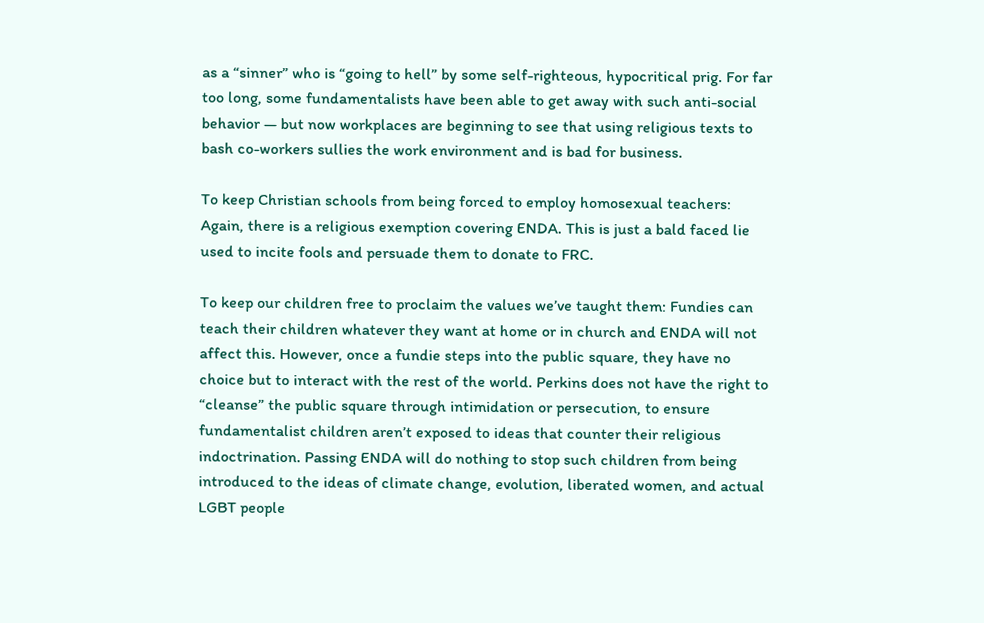as a “sinner” who is “going to hell” by some self-righteous, hypocritical prig. For far too long, some fundamentalists have been able to get away with such anti-social behavior — but now workplaces are beginning to see that using religious texts to bash co-workers sullies the work environment and is bad for business.

To keep Christian schools from being forced to employ homosexual teachers: Again, there is a religious exemption covering ENDA. This is just a bald faced lie used to incite fools and persuade them to donate to FRC.

To keep our children free to proclaim the values we’ve taught them: Fundies can teach their children whatever they want at home or in church and ENDA will not affect this. However, once a fundie steps into the public square, they have no choice but to interact with the rest of the world. Perkins does not have the right to “cleanse” the public square through intimidation or persecution, to ensure fundamentalist children aren’t exposed to ideas that counter their religious indoctrination. Passing ENDA will do nothing to stop such children from being introduced to the ideas of climate change, evolution, liberated women, and actual LGBT people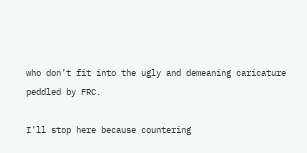who don’t fit into the ugly and demeaning caricature peddled by FRC.

I’ll stop here because countering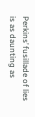Perkins’ fusillade of lies is as daunting as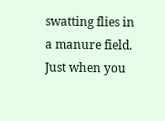swatting flies in a manure field. Just when you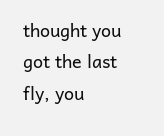thought you got the last fly, you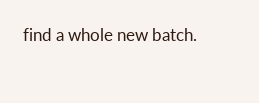find a whole new batch.